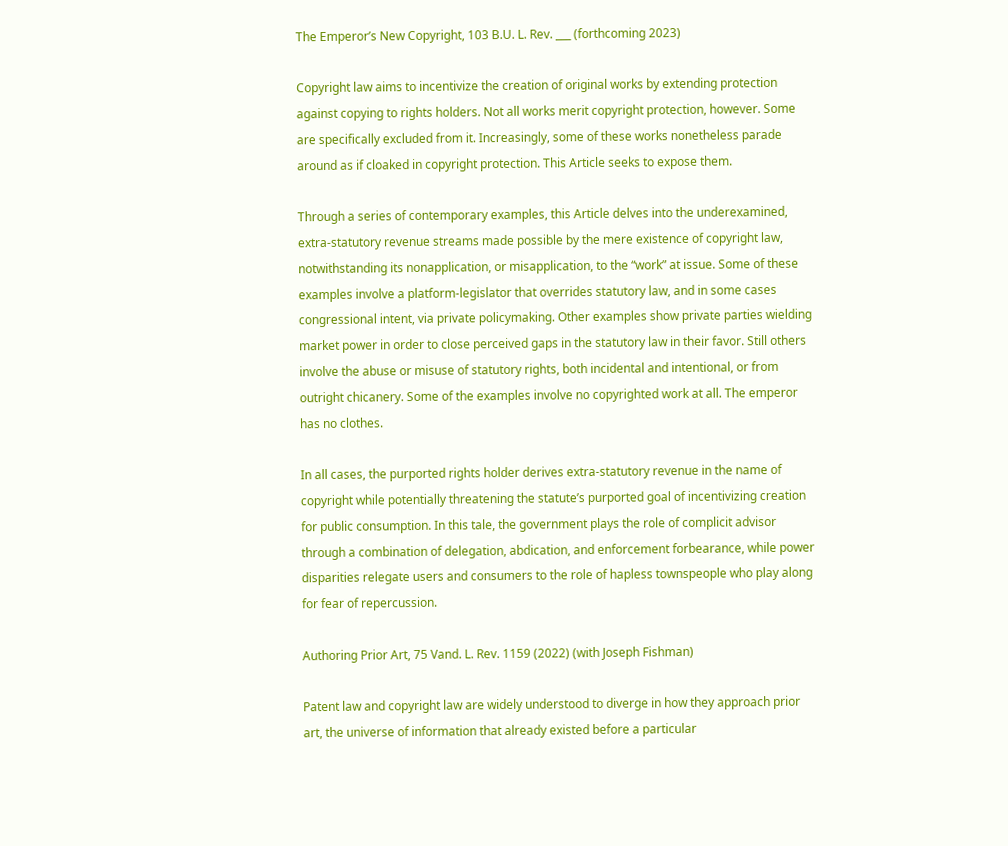The Emperor’s New Copyright, 103 B.U. L. Rev. ___ (forthcoming 2023)

Copyright law aims to incentivize the creation of original works by extending protection against copying to rights holders. Not all works merit copyright protection, however. Some are specifically excluded from it. Increasingly, some of these works nonetheless parade around as if cloaked in copyright protection. This Article seeks to expose them.

Through a series of contemporary examples, this Article delves into the underexamined, extra-statutory revenue streams made possible by the mere existence of copyright law, notwithstanding its nonapplication, or misapplication, to the “work” at issue. Some of these examples involve a platform-legislator that overrides statutory law, and in some cases congressional intent, via private policymaking. Other examples show private parties wielding market power in order to close perceived gaps in the statutory law in their favor. Still others involve the abuse or misuse of statutory rights, both incidental and intentional, or from outright chicanery. Some of the examples involve no copyrighted work at all. The emperor has no clothes.

In all cases, the purported rights holder derives extra-statutory revenue in the name of copyright while potentially threatening the statute’s purported goal of incentivizing creation for public consumption. In this tale, the government plays the role of complicit advisor through a combination of delegation, abdication, and enforcement forbearance, while power disparities relegate users and consumers to the role of hapless townspeople who play along for fear of repercussion.

Authoring Prior Art, 75 Vand. L. Rev. 1159 (2022) (with Joseph Fishman)

Patent law and copyright law are widely understood to diverge in how they approach prior art, the universe of information that already existed before a particular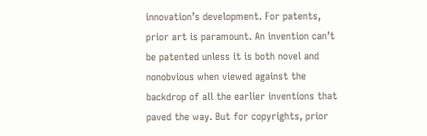innovation’s development. For patents, prior art is paramount. An invention can’t be patented unless it is both novel and nonobvious when viewed against the backdrop of all the earlier inventions that paved the way. But for copyrights, prior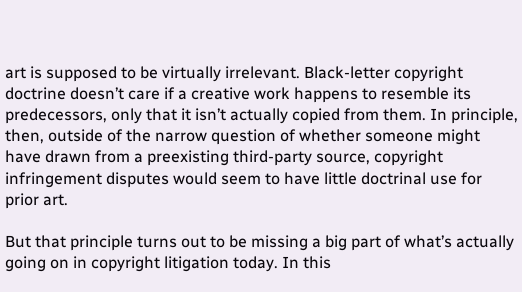art is supposed to be virtually irrelevant. Black-letter copyright doctrine doesn’t care if a creative work happens to resemble its predecessors, only that it isn’t actually copied from them. In principle, then, outside of the narrow question of whether someone might have drawn from a preexisting third-party source, copyright infringement disputes would seem to have little doctrinal use for prior art.

But that principle turns out to be missing a big part of what’s actually going on in copyright litigation today. In this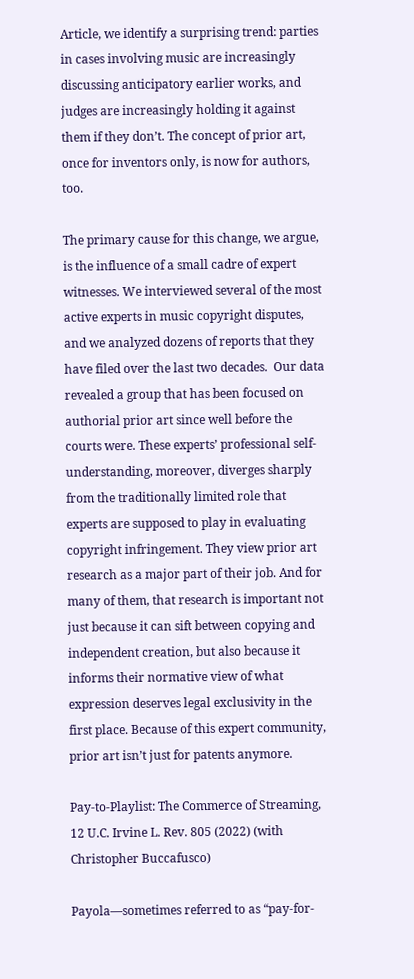Article, we identify a surprising trend: parties in cases involving music are increasingly discussing anticipatory earlier works, and judges are increasingly holding it against them if they don’t. The concept of prior art, once for inventors only, is now for authors, too.

The primary cause for this change, we argue, is the influence of a small cadre of expert witnesses. We interviewed several of the most active experts in music copyright disputes, and we analyzed dozens of reports that they have filed over the last two decades.  Our data revealed a group that has been focused on authorial prior art since well before the courts were. These experts’ professional self-understanding, moreover, diverges sharply from the traditionally limited role that experts are supposed to play in evaluating copyright infringement. They view prior art research as a major part of their job. And for many of them, that research is important not just because it can sift between copying and independent creation, but also because it informs their normative view of what expression deserves legal exclusivity in the first place. Because of this expert community, prior art isn’t just for patents anymore.

Pay-to-Playlist: The Commerce of Streaming, 12 U.C. Irvine L. Rev. 805 (2022) (with Christopher Buccafusco)

Payola—sometimes referred to as “pay-for-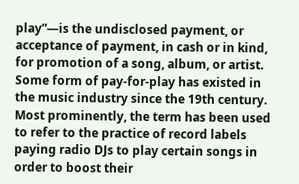play”—is the undisclosed payment, or acceptance of payment, in cash or in kind, for promotion of a song, album, or artist. Some form of pay-for-play has existed in the music industry since the 19th century. Most prominently, the term has been used to refer to the practice of record labels paying radio DJs to play certain songs in order to boost their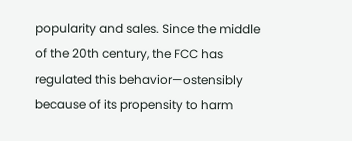popularity and sales. Since the middle of the 20th century, the FCC has regulated this behavior—ostensibly because of its propensity to harm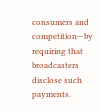consumers and competition—by requiring that broadcasters disclose such payments.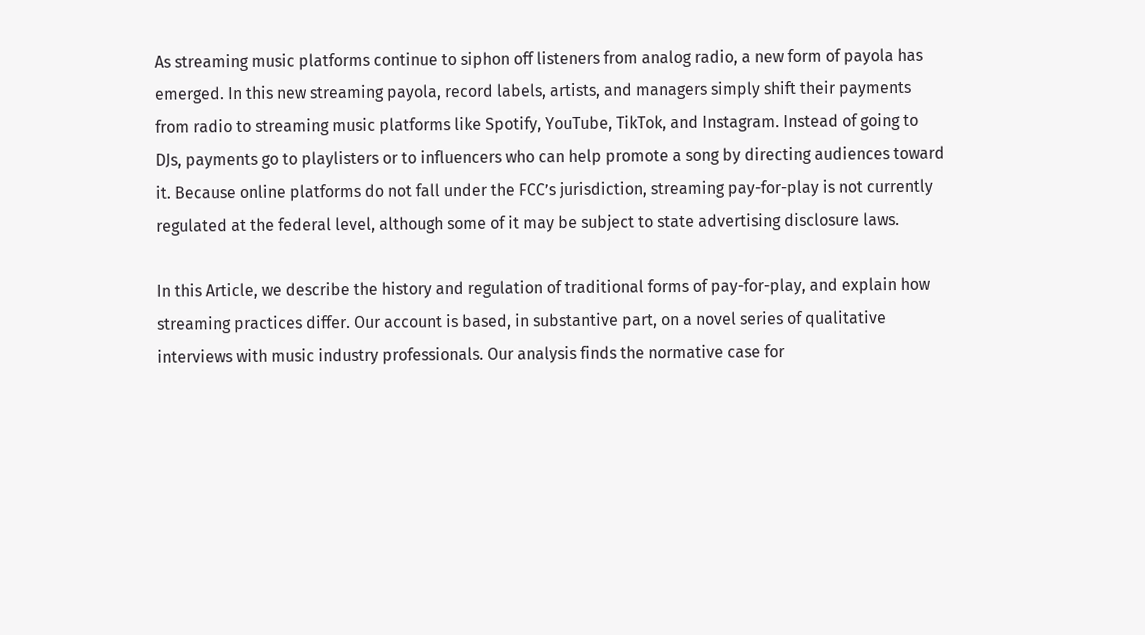As streaming music platforms continue to siphon off listeners from analog radio, a new form of payola has emerged. In this new streaming payola, record labels, artists, and managers simply shift their payments from radio to streaming music platforms like Spotify, YouTube, TikTok, and Instagram. Instead of going to DJs, payments go to playlisters or to influencers who can help promote a song by directing audiences toward it. Because online platforms do not fall under the FCC’s jurisdiction, streaming pay-for-play is not currently regulated at the federal level, although some of it may be subject to state advertising disclosure laws.

In this Article, we describe the history and regulation of traditional forms of pay-for-play, and explain how streaming practices differ. Our account is based, in substantive part, on a novel series of qualitative interviews with music industry professionals. Our analysis finds the normative case for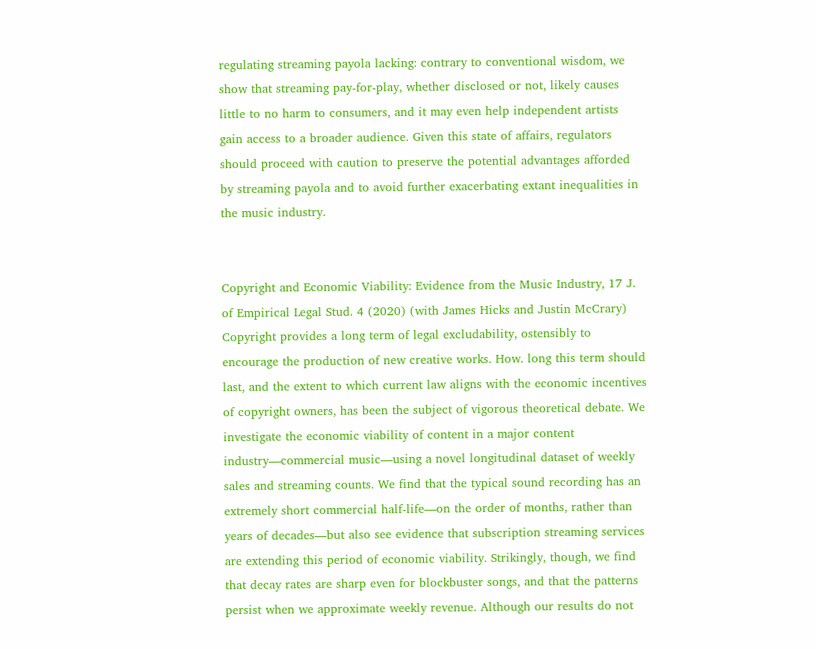regulating streaming payola lacking: contrary to conventional wisdom, we show that streaming pay-for-play, whether disclosed or not, likely causes little to no harm to consumers, and it may even help independent artists gain access to a broader audience. Given this state of affairs, regulators should proceed with caution to preserve the potential advantages afforded by streaming payola and to avoid further exacerbating extant inequalities in the music industry.


Copyright and Economic Viability: Evidence from the Music Industry, 17 J. of Empirical Legal Stud. 4 (2020) (with James Hicks and Justin McCrary)
Copyright provides a long term of legal excludability, ostensibly to encourage the production of new creative works. How. long this term should last, and the extent to which current law aligns with the economic incentives of copyright owners, has been the subject of vigorous theoretical debate. We investigate the economic viability of content in a major content industry—commercial music—using a novel longitudinal dataset of weekly sales and streaming counts. We find that the typical sound recording has an extremely short commercial half-life—on the order of months, rather than years of decades—but also see evidence that subscription streaming services are extending this period of economic viability. Strikingly, though, we find that decay rates are sharp even for blockbuster songs, and that the patterns persist when we approximate weekly revenue. Although our results do not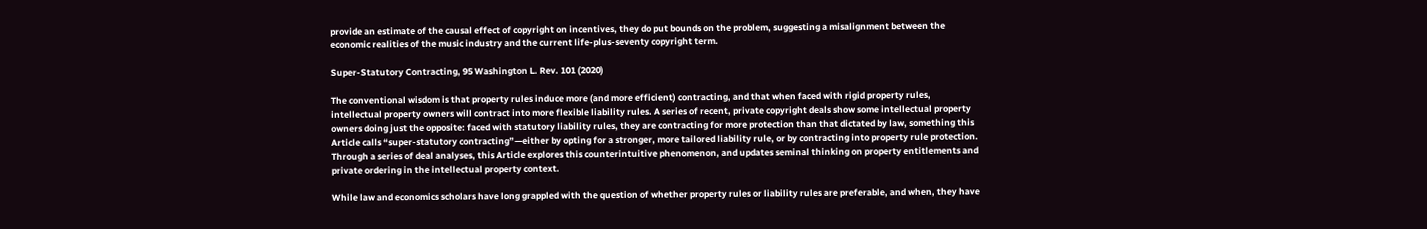provide an estimate of the causal effect of copyright on incentives, they do put bounds on the problem, suggesting a misalignment between the economic realities of the music industry and the current life-plus-seventy copyright term.

Super-Statutory Contracting, 95 Washington L. Rev. 101 (2020)

The conventional wisdom is that property rules induce more (and more efficient) contracting, and that when faced with rigid property rules, intellectual property owners will contract into more flexible liability rules. A series of recent, private copyright deals show some intellectual property owners doing just the opposite: faced with statutory liability rules, they are contracting for more protection than that dictated by law, something this Article calls “super-statutory contracting”—either by opting for a stronger, more tailored liability rule, or by contracting into property rule protection. Through a series of deal analyses, this Article explores this counterintuitive phenomenon, and updates seminal thinking on property entitlements and private ordering in the intellectual property context.

While law and economics scholars have long grappled with the question of whether property rules or liability rules are preferable, and when, they have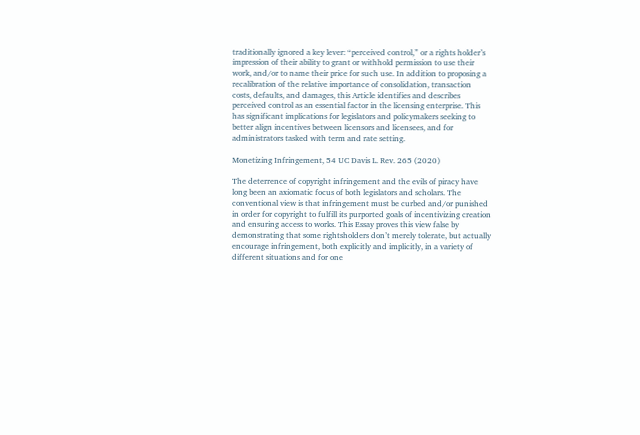traditionally ignored a key lever: “perceived control,” or a rights holder’s impression of their ability to grant or withhold permission to use their work, and/or to name their price for such use. In addition to proposing a recalibration of the relative importance of consolidation, transaction costs, defaults, and damages, this Article identifies and describes perceived control as an essential factor in the licensing enterprise. This has significant implications for legislators and policymakers seeking to better align incentives between licensors and licensees, and for administrators tasked with term and rate setting.

Monetizing Infringement, 54 UC Davis L. Rev. 265 (2020)

The deterrence of copyright infringement and the evils of piracy have long been an axiomatic focus of both legislators and scholars. The conventional view is that infringement must be curbed and/or punished in order for copyright to fulfill its purported goals of incentivizing creation and ensuring access to works. This Essay proves this view false by demonstrating that some rightsholders don’t merely tolerate, but actually encourage infringement, both explicitly and implicitly, in a variety of different situations and for one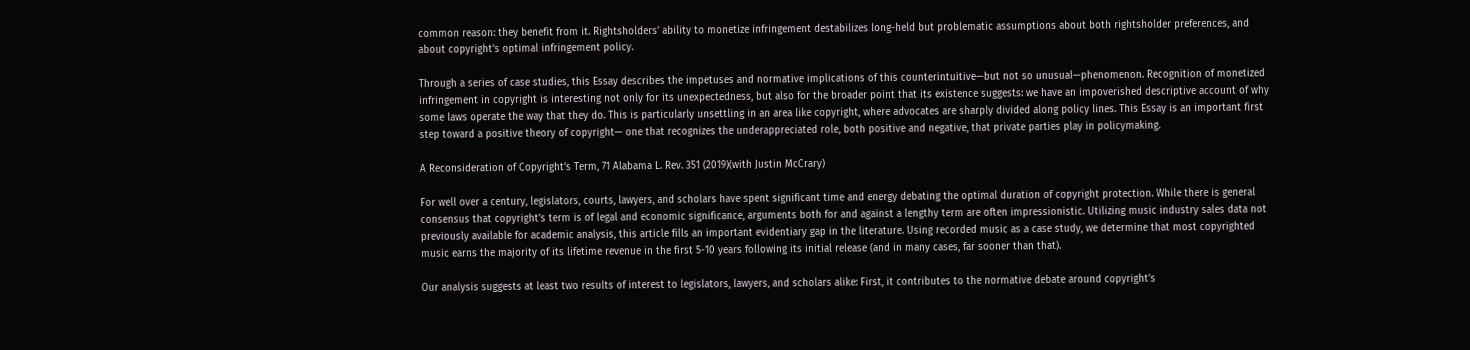common reason: they benefit from it. Rightsholders’ ability to monetize infringement destabilizes long-held but problematic assumptions about both rightsholder preferences, and about copyright’s optimal infringement policy.

Through a series of case studies, this Essay describes the impetuses and normative implications of this counterintuitive—but not so unusual—phenomenon. Recognition of monetized infringement in copyright is interesting not only for its unexpectedness, but also for the broader point that its existence suggests: we have an impoverished descriptive account of why some laws operate the way that they do. This is particularly unsettling in an area like copyright, where advocates are sharply divided along policy lines. This Essay is an important first step toward a positive theory of copyright— one that recognizes the underappreciated role, both positive and negative, that private parties play in policymaking.

A Reconsideration of Copyright’s Term, 71 Alabama L. Rev. 351 (2019)(with Justin McCrary)

For well over a century, legislators, courts, lawyers, and scholars have spent significant time and energy debating the optimal duration of copyright protection. While there is general consensus that copyright’s term is of legal and economic significance, arguments both for and against a lengthy term are often impressionistic. Utilizing music industry sales data not previously available for academic analysis, this article fills an important evidentiary gap in the literature. Using recorded music as a case study, we determine that most copyrighted music earns the majority of its lifetime revenue in the first 5-10 years following its initial release (and in many cases, far sooner than that).

Our analysis suggests at least two results of interest to legislators, lawyers, and scholars alike: First, it contributes to the normative debate around copyright’s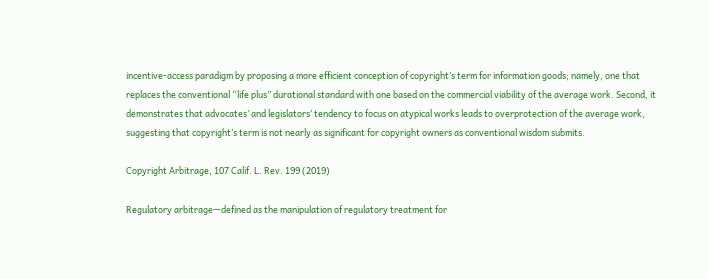incentive-access paradigm by proposing a more efficient conception of copyright’s term for information goods; namely, one that replaces the conventional “life plus” durational standard with one based on the commercial viability of the average work. Second, it demonstrates that advocates’ and legislators’ tendency to focus on atypical works leads to overprotection of the average work, suggesting that copyright’s term is not nearly as significant for copyright owners as conventional wisdom submits.

Copyright Arbitrage, 107 Calif. L. Rev. 199 (2019)

Regulatory arbitrage—defined as the manipulation of regulatory treatment for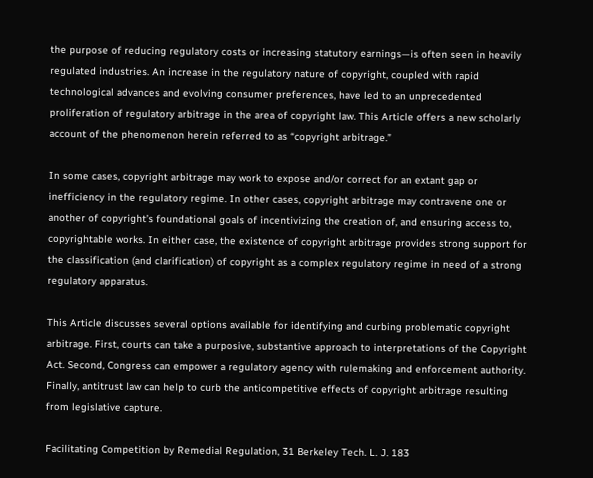the purpose of reducing regulatory costs or increasing statutory earnings—is often seen in heavily regulated industries. An increase in the regulatory nature of copyright, coupled with rapid technological advances and evolving consumer preferences, have led to an unprecedented proliferation of regulatory arbitrage in the area of copyright law. This Article offers a new scholarly account of the phenomenon herein referred to as “copyright arbitrage.”

In some cases, copyright arbitrage may work to expose and/or correct for an extant gap or inefficiency in the regulatory regime. In other cases, copyright arbitrage may contravene one or another of copyright’s foundational goals of incentivizing the creation of, and ensuring access to, copyrightable works. In either case, the existence of copyright arbitrage provides strong support for the classification (and clarification) of copyright as a complex regulatory regime in need of a strong regulatory apparatus.

This Article discusses several options available for identifying and curbing problematic copyright arbitrage. First, courts can take a purposive, substantive approach to interpretations of the Copyright Act. Second, Congress can empower a regulatory agency with rulemaking and enforcement authority. Finally, antitrust law can help to curb the anticompetitive effects of copyright arbitrage resulting from legislative capture.

Facilitating Competition by Remedial Regulation, 31 Berkeley Tech. L. J. 183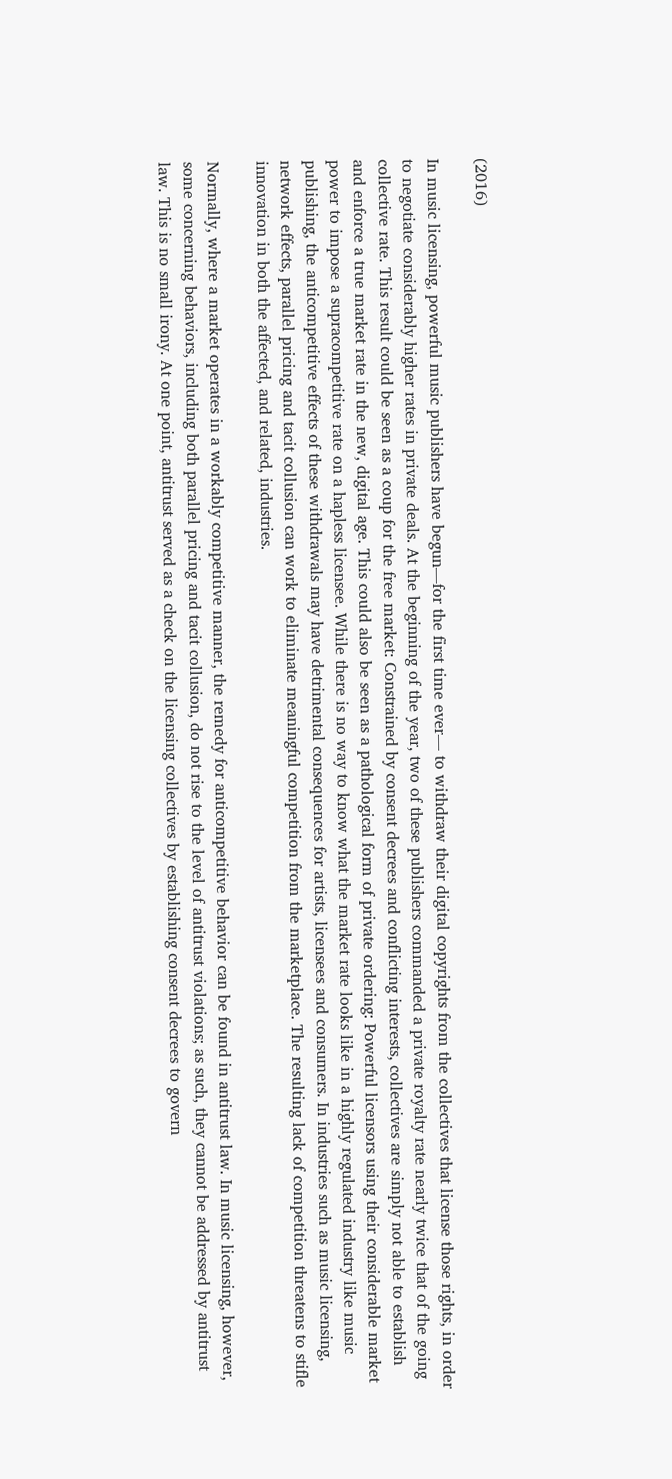(2016)

In music licensing, powerful music publishers have begun—for the first time ever— to withdraw their digital copyrights from the collectives that license those rights, in order to negotiate considerably higher rates in private deals. At the beginning of the year, two of these publishers commanded a private royalty rate nearly twice that of the going collective rate. This result could be seen as a coup for the free market: Constrained by consent decrees and conflicting interests, collectives are simply not able to establish and enforce a true market rate in the new, digital age. This could also be seen as a pathological form of private ordering: Powerful licensors using their considerable market power to impose a supracompetitive rate on a hapless licensee. While there is no way to know what the market rate looks like in a highly regulated industry like music publishing, the anticompetitive effects of these withdrawals may have detrimental consequences for artists, licensees and consumers. In industries such as music licensing, network effects, parallel pricing and tacit collusion can work to eliminate meaningful competition from the marketplace. The resulting lack of competition threatens to stifle innovation in both the affected, and related, industries.

Normally, where a market operates in a workably competitive manner, the remedy for anticompetitive behavior can be found in antitrust law. In music licensing, however, some concerning behaviors, including both parallel pricing and tacit collusion, do not rise to the level of antitrust violations; as such, they cannot be addressed by antitrust law. This is no small irony. At one point, antitrust served as a check on the licensing collectives by establishing consent decrees to govern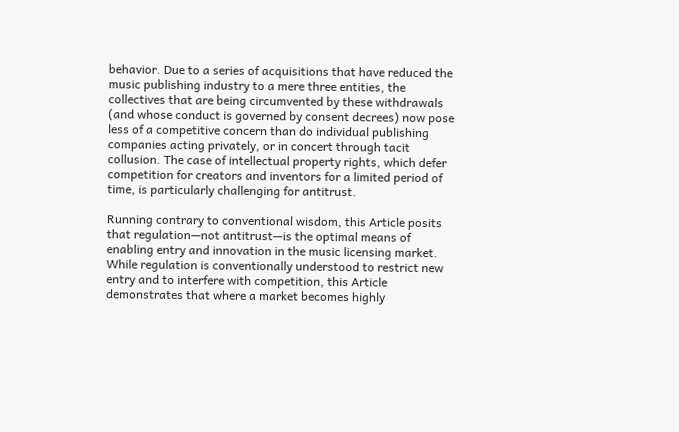behavior. Due to a series of acquisitions that have reduced the music publishing industry to a mere three entities, the collectives that are being circumvented by these withdrawals (and whose conduct is governed by consent decrees) now pose less of a competitive concern than do individual publishing companies acting privately, or in concert through tacit collusion. The case of intellectual property rights, which defer competition for creators and inventors for a limited period of time, is particularly challenging for antitrust.

Running contrary to conventional wisdom, this Article posits that regulation—not antitrust—is the optimal means of enabling entry and innovation in the music licensing market. While regulation is conventionally understood to restrict new entry and to interfere with competition, this Article demonstrates that where a market becomes highly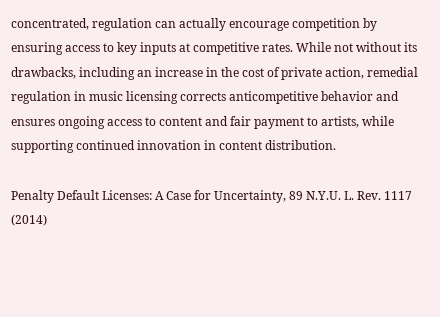concentrated, regulation can actually encourage competition by ensuring access to key inputs at competitive rates. While not without its drawbacks, including an increase in the cost of private action, remedial regulation in music licensing corrects anticompetitive behavior and ensures ongoing access to content and fair payment to artists, while supporting continued innovation in content distribution.

Penalty Default Licenses: A Case for Uncertainty, 89 N.Y.U. L. Rev. 1117 (2014)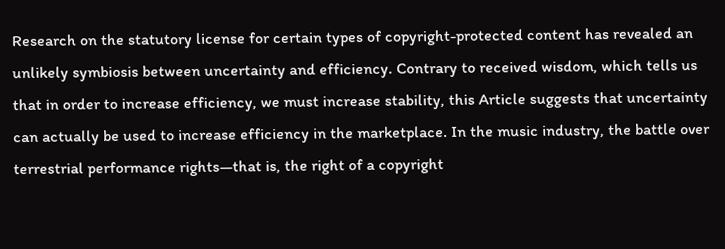Research on the statutory license for certain types of copyright-protected content has revealed an unlikely symbiosis between uncertainty and efficiency. Contrary to received wisdom, which tells us that in order to increase efficiency, we must increase stability, this Article suggests that uncertainty can actually be used to increase efficiency in the marketplace. In the music industry, the battle over terrestrial performance rights—that is, the right of a copyright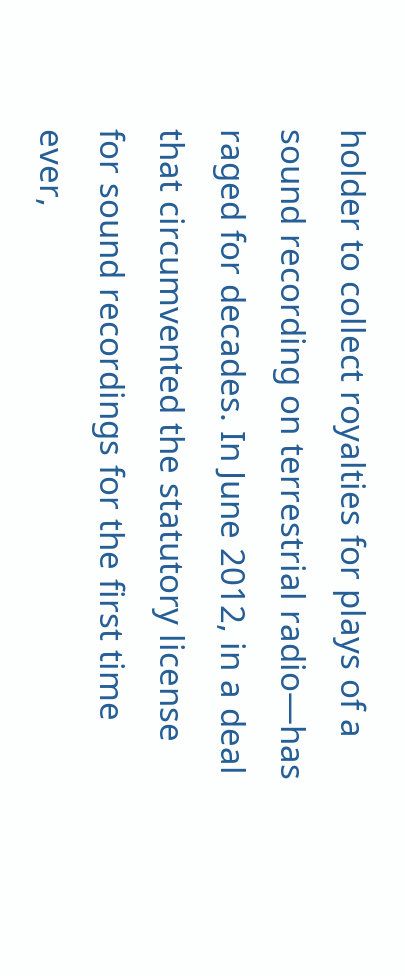holder to collect royalties for plays of a sound recording on terrestrial radio—has raged for decades. In June 2012, in a deal that circumvented the statutory license for sound recordings for the first time ever,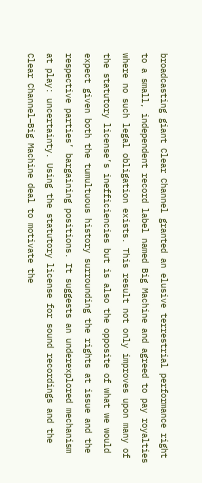broadcasting giant Clear Channel granted an elusive terrestrial performance right to a small, independent record label named Big Machine and agreed to pay royalties where no such legal obligation exists. This result not only improves upon many of the statutory license’s inefficiencies but is also the opposite of what we would expect given both the tumultuous history surrounding the rights at issue and the respective parties’ bargaining positions. It suggests an underexplored mechanism at play: uncertainty. Using the statutory license for sound recordings and the Clear Channel–Big Machine deal to motivate the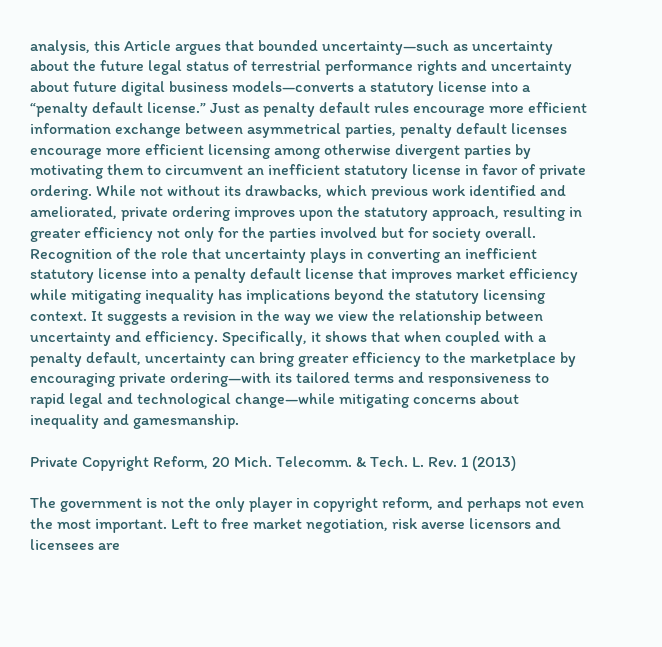analysis, this Article argues that bounded uncertainty—such as uncertainty about the future legal status of terrestrial performance rights and uncertainty about future digital business models—converts a statutory license into a “penalty default license.” Just as penalty default rules encourage more efficient information exchange between asymmetrical parties, penalty default licenses encourage more efficient licensing among otherwise divergent parties by motivating them to circumvent an inefficient statutory license in favor of private ordering. While not without its drawbacks, which previous work identified and ameliorated, private ordering improves upon the statutory approach, resulting in greater efficiency not only for the parties involved but for society overall. Recognition of the role that uncertainty plays in converting an inefficient statutory license into a penalty default license that improves market efficiency while mitigating inequality has implications beyond the statutory licensing context. It suggests a revision in the way we view the relationship between uncertainty and efficiency. Specifically, it shows that when coupled with a penalty default, uncertainty can bring greater efficiency to the marketplace by encouraging private ordering—with its tailored terms and responsiveness to rapid legal and technological change—while mitigating concerns about inequality and gamesmanship.

Private Copyright Reform, 20 Mich. Telecomm. & Tech. L. Rev. 1 (2013)

The government is not the only player in copyright reform, and perhaps not even the most important. Left to free market negotiation, risk averse licensors and licensees are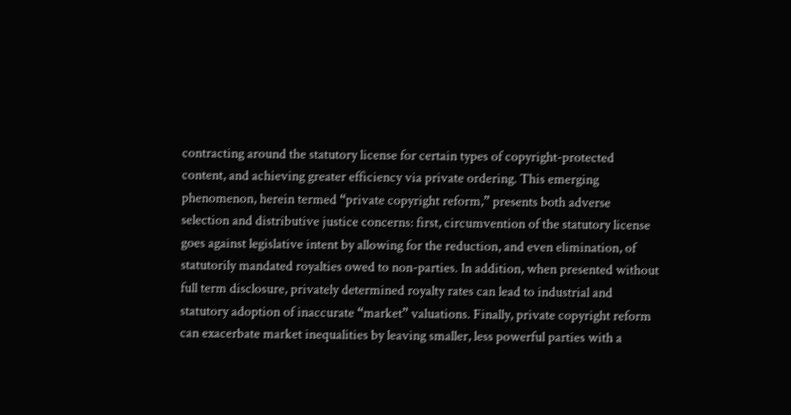contracting around the statutory license for certain types of copyright-protected content, and achieving greater efficiency via private ordering. This emerging phenomenon, herein termed “private copyright reform,” presents both adverse selection and distributive justice concerns: first, circumvention of the statutory license goes against legislative intent by allowing for the reduction, and even elimination, of statutorily mandated royalties owed to non-parties. In addition, when presented without full term disclosure, privately determined royalty rates can lead to industrial and statutory adoption of inaccurate “market” valuations. Finally, private copyright reform can exacerbate market inequalities by leaving smaller, less powerful parties with a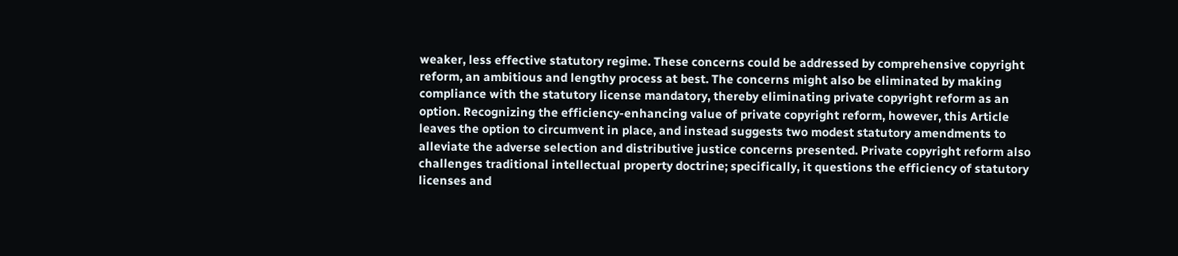weaker, less effective statutory regime. These concerns could be addressed by comprehensive copyright reform, an ambitious and lengthy process at best. The concerns might also be eliminated by making compliance with the statutory license mandatory, thereby eliminating private copyright reform as an option. Recognizing the efficiency-enhancing value of private copyright reform, however, this Article leaves the option to circumvent in place, and instead suggests two modest statutory amendments to alleviate the adverse selection and distributive justice concerns presented. Private copyright reform also challenges traditional intellectual property doctrine; specifically, it questions the efficiency of statutory licenses and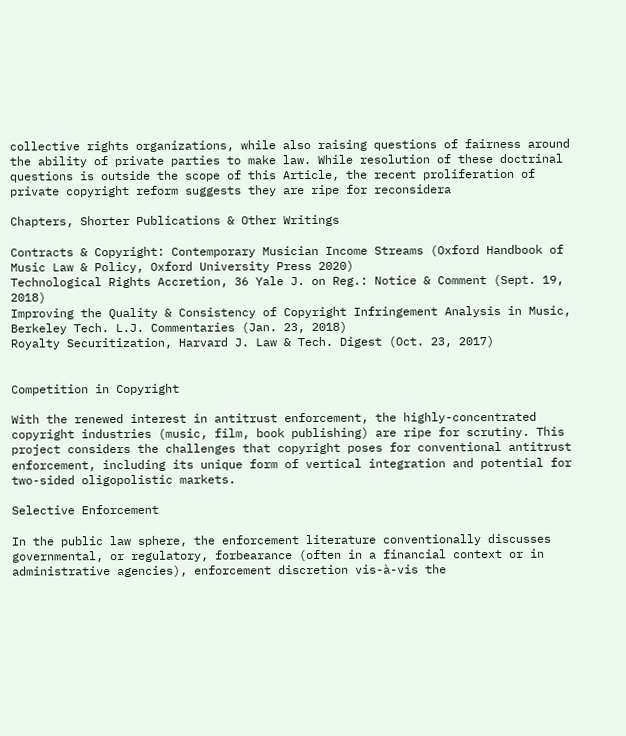collective rights organizations, while also raising questions of fairness around the ability of private parties to make law. While resolution of these doctrinal questions is outside the scope of this Article, the recent proliferation of private copyright reform suggests they are ripe for reconsidera

Chapters, Shorter Publications & Other Writings

Contracts & Copyright: Contemporary Musician Income Streams (Oxford Handbook of Music Law & Policy, Oxford University Press 2020)
Technological Rights Accretion, 36 Yale J. on Reg.: Notice & Comment (Sept. 19, 2018)
Improving the Quality & Consistency of Copyright Infringement Analysis in Music, Berkeley Tech. L.J. Commentaries (Jan. 23, 2018)
Royalty Securitization, Harvard J. Law & Tech. Digest (Oct. 23, 2017)


Competition in Copyright

With the renewed interest in antitrust enforcement, the highly-concentrated copyright industries (music, film, book publishing) are ripe for scrutiny. This project considers the challenges that copyright poses for conventional antitrust enforcement, including its unique form of vertical integration and potential for two-sided oligopolistic markets.

Selective Enforcement

In the public law sphere, the enforcement literature conventionally discusses governmental, or regulatory, forbearance (often in a financial context or in administrative agencies), enforcement discretion vis-à-vis the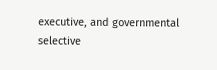executive, and governmental selective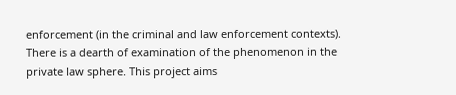enforcement (in the criminal and law enforcement contexts). There is a dearth of examination of the phenomenon in the private law sphere. This project aims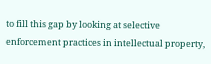to fill this gap by looking at selective enforcement practices in intellectual property,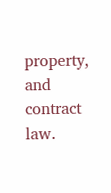property, and contract law.